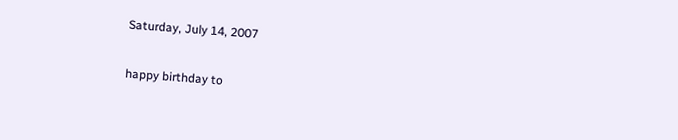Saturday, July 14, 2007

happy birthday to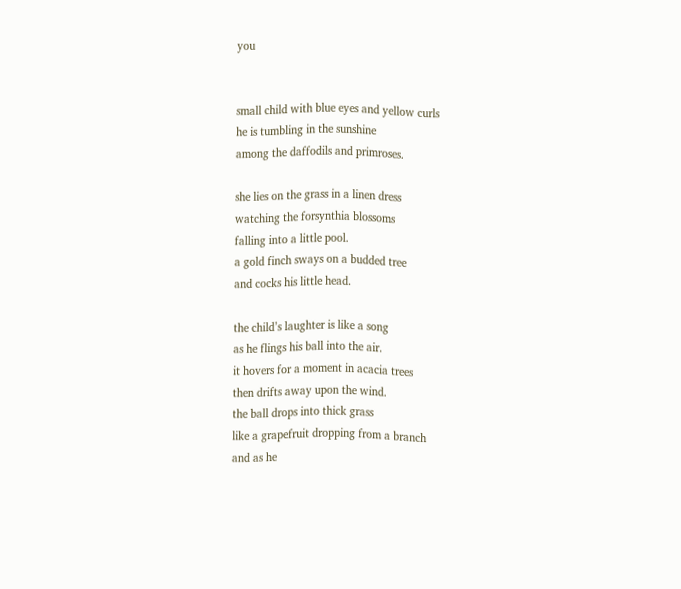you


small child with blue eyes and yellow curls
he is tumbling in the sunshine
among the daffodils and primroses.

she lies on the grass in a linen dress
watching the forsynthia blossoms
falling into a little pool.
a gold finch sways on a budded tree
and cocks his little head.

the child’s laughter is like a song
as he flings his ball into the air.
it hovers for a moment in acacia trees
then drifts away upon the wind.
the ball drops into thick grass
like a grapefruit dropping from a branch
and as he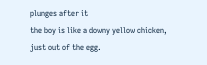plunges after it
the boy is like a downy yellow chicken,
just out of the egg.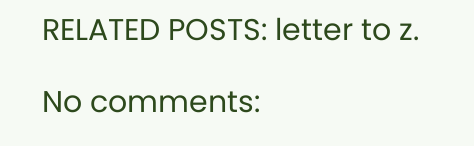RELATED POSTS: letter to z.

No comments: